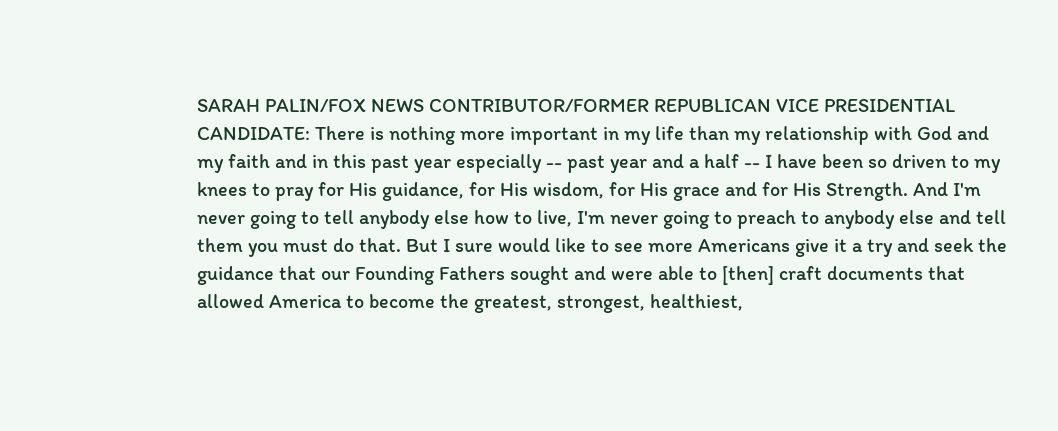SARAH PALIN/FOX NEWS CONTRIBUTOR/FORMER REPUBLICAN VICE PRESIDENTIAL CANDIDATE: There is nothing more important in my life than my relationship with God and my faith and in this past year especially -- past year and a half -- I have been so driven to my knees to pray for His guidance, for His wisdom, for His grace and for His Strength. And I'm never going to tell anybody else how to live, I'm never going to preach to anybody else and tell them you must do that. But I sure would like to see more Americans give it a try and seek the guidance that our Founding Fathers sought and were able to [then] craft documents that allowed America to become the greatest, strongest, healthiest,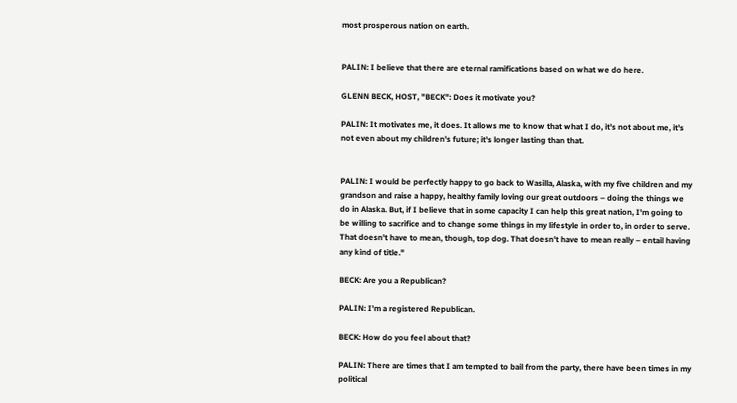most prosperous nation on earth.


PALIN: I believe that there are eternal ramifications based on what we do here.

GLENN BECK, HOST, "BECK": Does it motivate you?

PALIN: It motivates me, it does. It allows me to know that what I do, it's not about me, it's not even about my children's future; it's longer lasting than that.


PALIN: I would be perfectly happy to go back to Wasilla, Alaska, with my five children and my grandson and raise a happy, healthy family loving our great outdoors – doing the things we do in Alaska. But, if I believe that in some capacity I can help this great nation, I'm going to be willing to sacrifice and to change some things in my lifestyle in order to, in order to serve. That doesn't have to mean, though, top dog. That doesn't have to mean really – entail having any kind of title."

BECK: Are you a Republican?

PALIN: I'm a registered Republican.

BECK: How do you feel about that?

PALIN: There are times that I am tempted to bail from the party, there have been times in my political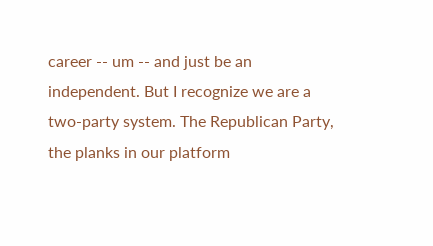career -- um -- and just be an independent. But I recognize we are a two-party system. The Republican Party, the planks in our platform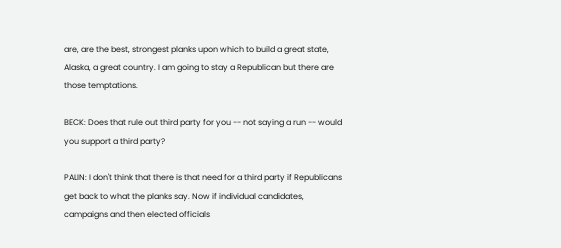are, are the best, strongest planks upon which to build a great state, Alaska, a great country. I am going to stay a Republican but there are those temptations.

BECK: Does that rule out third party for you -- not saying a run -- would you support a third party?

PALIN: I don't think that there is that need for a third party if Republicans get back to what the planks say. Now if individual candidates, campaigns and then elected officials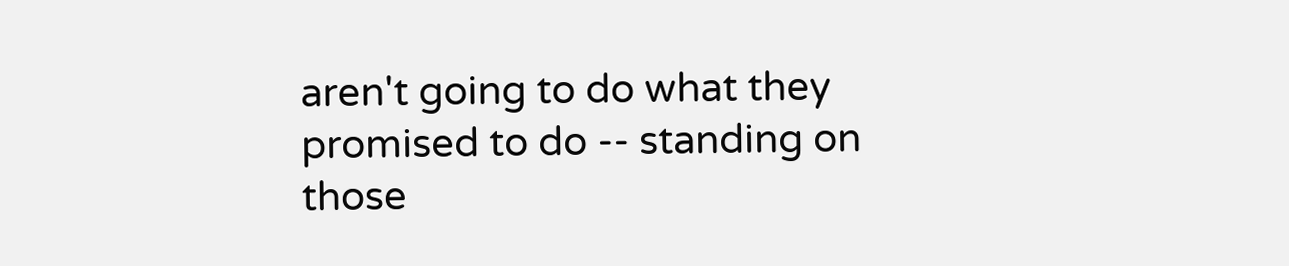aren't going to do what they promised to do -- standing on those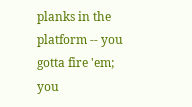planks in the platform -- you gotta fire 'em; you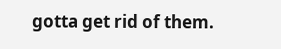gotta get rid of them.